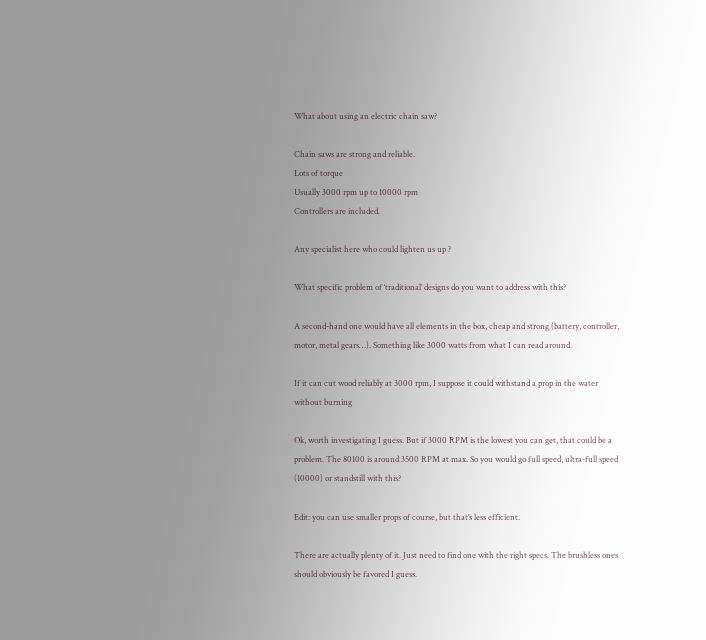What about using an electric chain saw?

Chain saws are strong and reliable.
Lots of torque
Usually 3000 rpm up to 10000 rpm
Controllers are included.

Any specialist here who could lighten us up ?

What specific problem of ‘traditional’ designs do you want to address with this?

A second-hand one would have all elements in the box, cheap and strong (battery, controller, motor, metal gears…). Something like 3000 watts from what I can read around.

If it can cut wood reliably at 3000 rpm, I suppose it could withstand a prop in the water without burning

Ok, worth investigating I guess. But if 3000 RPM is the lowest you can get, that could be a problem. The 80100 is around 3500 RPM at max. So you would go full speed, ultra-full speed (10000) or standstill with this?

Edit: you can use smaller props of course, but that’s less efficient.

There are actually plenty of it. Just need to find one with the right specs. The brushless ones should obviously be favored I guess.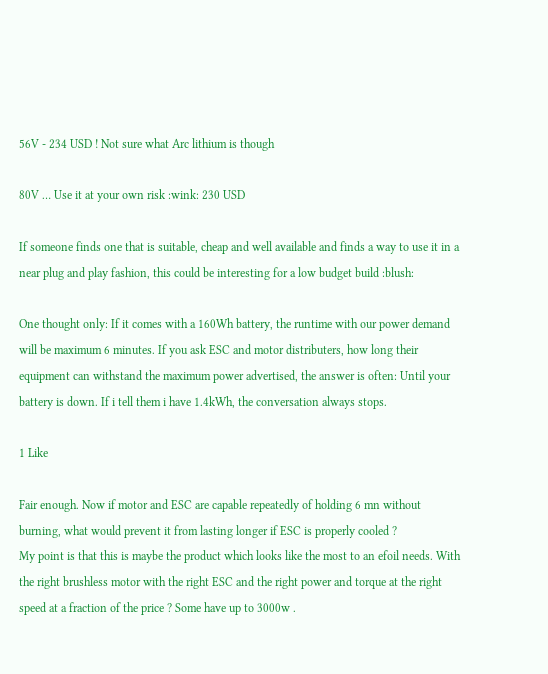56V - 234 USD ! Not sure what Arc lithium is though

80V … Use it at your own risk :wink: 230 USD

If someone finds one that is suitable, cheap and well available and finds a way to use it in a near plug and play fashion, this could be interesting for a low budget build :blush:

One thought only: If it comes with a 160Wh battery, the runtime with our power demand will be maximum 6 minutes. If you ask ESC and motor distributers, how long their equipment can withstand the maximum power advertised, the answer is often: Until your battery is down. If i tell them i have 1.4kWh, the conversation always stops.

1 Like

Fair enough. Now if motor and ESC are capable repeatedly of holding 6 mn without burning, what would prevent it from lasting longer if ESC is properly cooled ?
My point is that this is maybe the product which looks like the most to an efoil needs. With the right brushless motor with the right ESC and the right power and torque at the right speed at a fraction of the price ? Some have up to 3000w .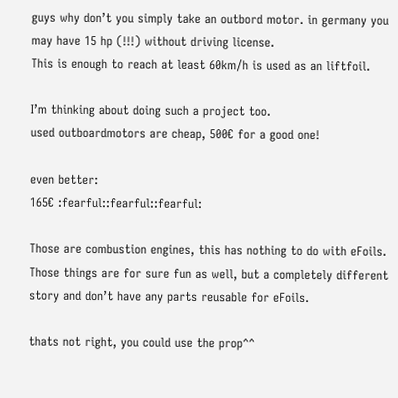guys why don’t you simply take an outbord motor. in germany you may have 15 hp (!!!) without driving license.
This is enough to reach at least 60km/h is used as an liftfoil.

I’m thinking about doing such a project too.
used outboardmotors are cheap, 500€ for a good one!

even better:
165€ :fearful::fearful::fearful:

Those are combustion engines, this has nothing to do with eFoils. Those things are for sure fun as well, but a completely different story and don’t have any parts reusable for eFoils.

thats not right, you could use the prop^^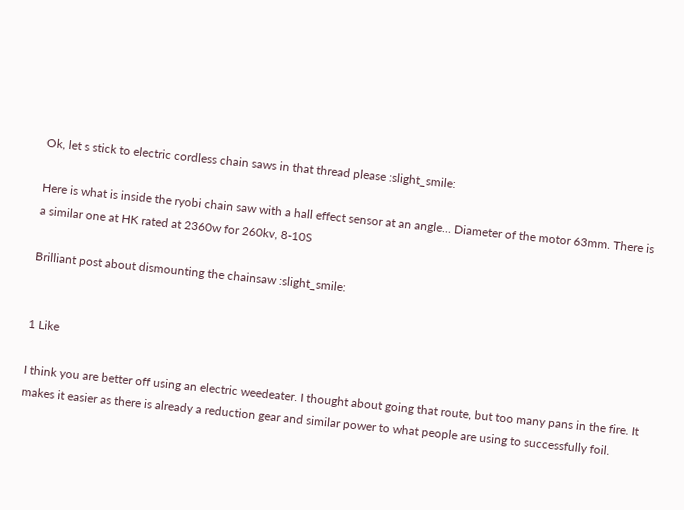Ok, let s stick to electric cordless chain saws in that thread please :slight_smile:

Here is what is inside the ryobi chain saw with a hall effect sensor at an angle… Diameter of the motor 63mm. There is a similar one at HK rated at 2360w for 260kv, 8-10S

Brilliant post about dismounting the chainsaw :slight_smile:


1 Like

I think you are better off using an electric weedeater. I thought about going that route, but too many pans in the fire. It makes it easier as there is already a reduction gear and similar power to what people are using to successfully foil.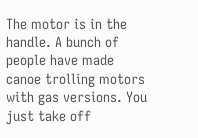The motor is in the handle. A bunch of people have made canoe trolling motors with gas versions. You just take off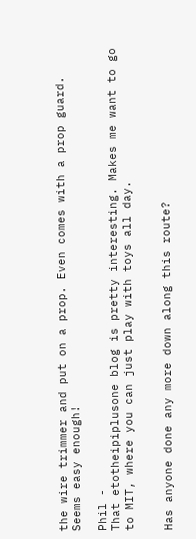the wire trimmer and put on a prop. Even comes with a prop guard. Seems easy enough!

Phil -
That etotheipiplusone blog is pretty interesting. Makes me want to go to MIT, where you can just play with toys all day.


Has anyone done any more down along this route?